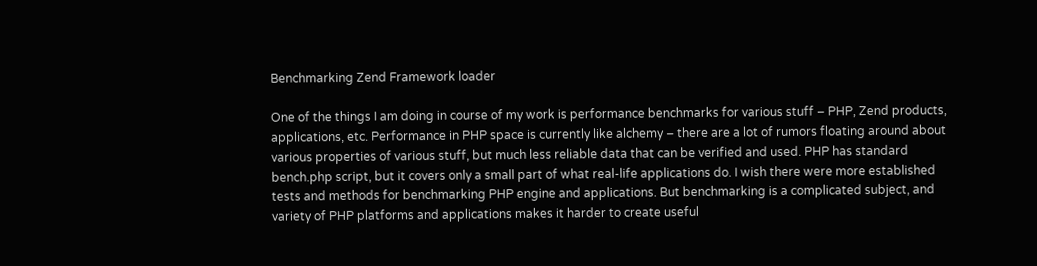Benchmarking Zend Framework loader

One of the things I am doing in course of my work is performance benchmarks for various stuff – PHP, Zend products, applications, etc. Performance in PHP space is currently like alchemy – there are a lot of rumors floating around about various properties of various stuff, but much less reliable data that can be verified and used. PHP has standard bench.php script, but it covers only a small part of what real-life applications do. I wish there were more established tests and methods for benchmarking PHP engine and applications. But benchmarking is a complicated subject, and variety of PHP platforms and applications makes it harder to create useful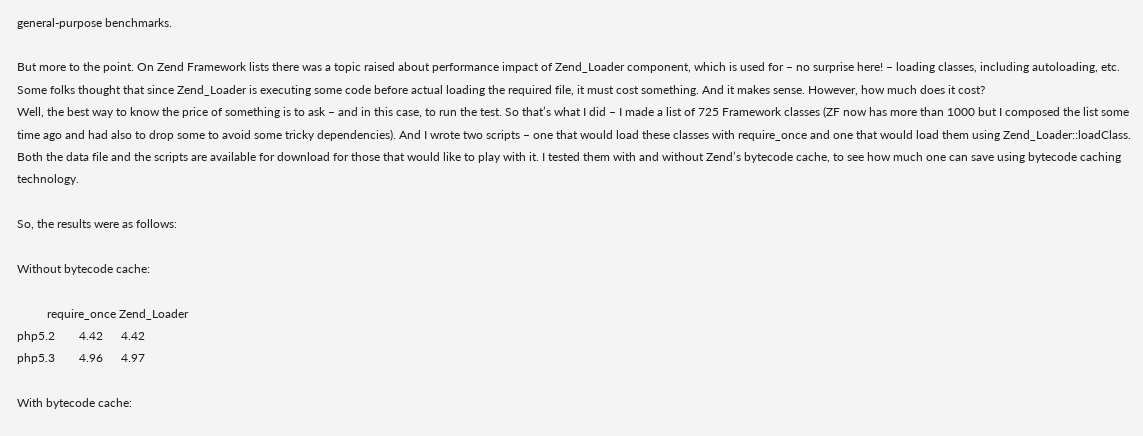general-purpose benchmarks.

But more to the point. On Zend Framework lists there was a topic raised about performance impact of Zend_Loader component, which is used for – no surprise here! – loading classes, including autoloading, etc. Some folks thought that since Zend_Loader is executing some code before actual loading the required file, it must cost something. And it makes sense. However, how much does it cost?
Well, the best way to know the price of something is to ask – and in this case, to run the test. So that’s what I did – I made a list of 725 Framework classes (ZF now has more than 1000 but I composed the list some time ago and had also to drop some to avoid some tricky dependencies). And I wrote two scripts – one that would load these classes with require_once and one that would load them using Zend_Loader::loadClass. Both the data file and the scripts are available for download for those that would like to play with it. I tested them with and without Zend’s bytecode cache, to see how much one can save using bytecode caching technology.

So, the results were as follows:

Without bytecode cache:

          require_once Zend_Loader
php5.2        4.42      4.42
php5.3        4.96      4.97

With bytecode cache: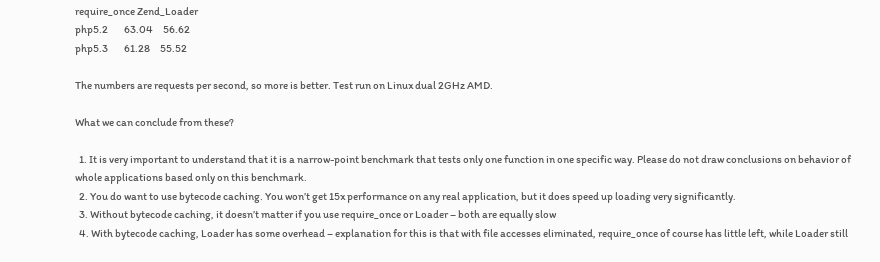require_once Zend_Loader
php5.2        63.04     56.62
php5.3        61.28     55.52

The numbers are requests per second, so more is better. Test run on Linux dual 2GHz AMD.

What we can conclude from these?

  1. It is very important to understand that it is a narrow-point benchmark that tests only one function in one specific way. Please do not draw conclusions on behavior of whole applications based only on this benchmark.
  2. You do want to use bytecode caching. You won’t get 15x performance on any real application, but it does speed up loading very significantly.
  3. Without bytecode caching, it doesn’t matter if you use require_once or Loader – both are equally slow
  4. With bytecode caching, Loader has some overhead – explanation for this is that with file accesses eliminated, require_once of course has little left, while Loader still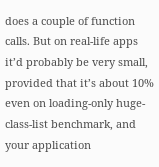does a couple of function calls. But on real-life apps it’d probably be very small, provided that it’s about 10% even on loading-only huge-class-list benchmark, and your application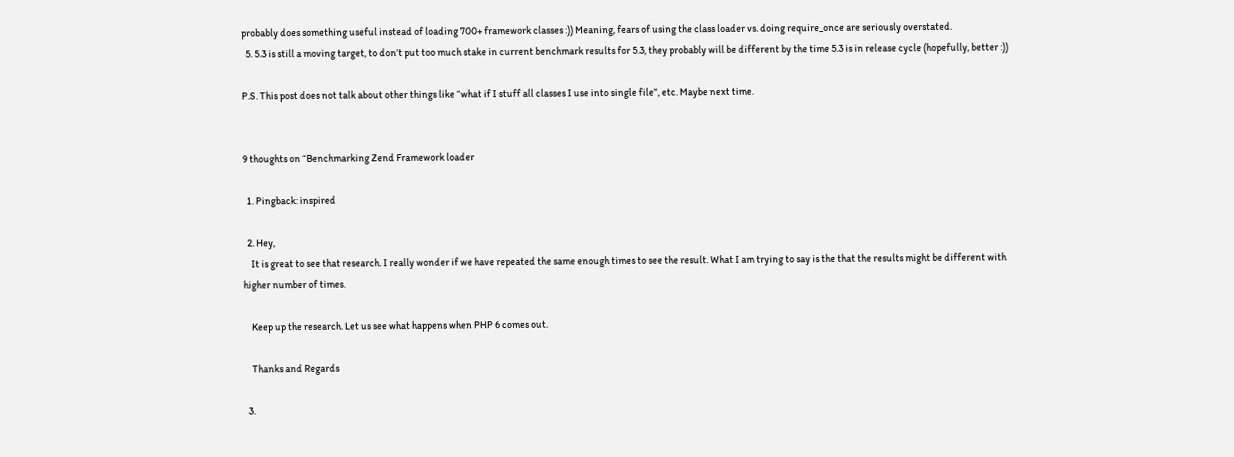probably does something useful instead of loading 700+ framework classes :)) Meaning, fears of using the class loader vs. doing require_once are seriously overstated.
  5. 5.3 is still a moving target, to don’t put too much stake in current benchmark results for 5.3, they probably will be different by the time 5.3 is in release cycle (hopefully, better :))

P.S. This post does not talk about other things like “what if I stuff all classes I use into single file”, etc. Maybe next time.


9 thoughts on “Benchmarking Zend Framework loader

  1. Pingback: inspired

  2. Hey,
    It is great to see that research. I really wonder if we have repeated the same enough times to see the result. What I am trying to say is the that the results might be different with higher number of times.

    Keep up the research. Let us see what happens when PHP 6 comes out.

    Thanks and Regards

  3.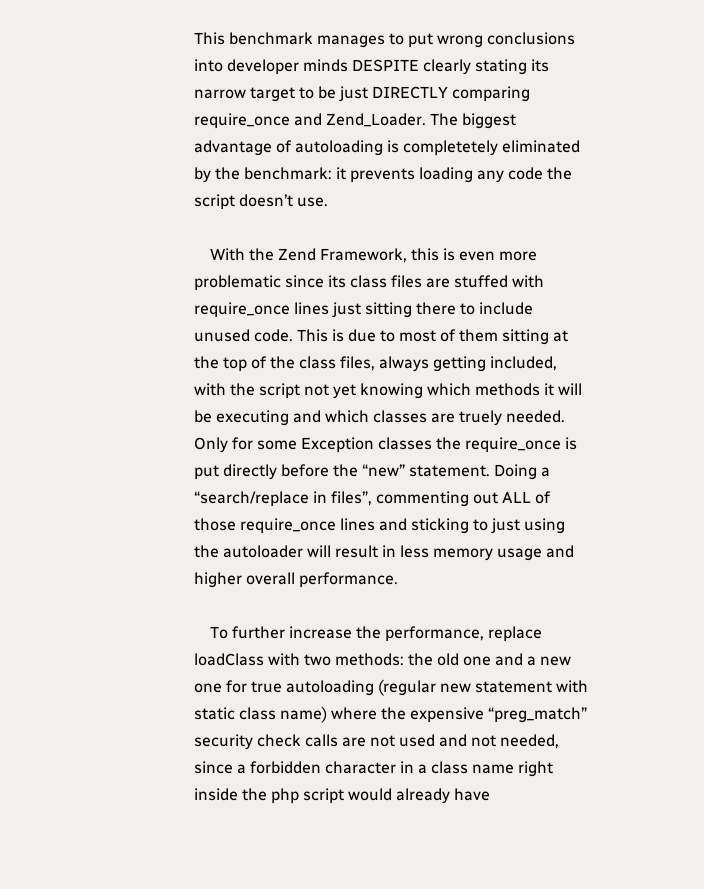This benchmark manages to put wrong conclusions into developer minds DESPITE clearly stating its narrow target to be just DIRECTLY comparing require_once and Zend_Loader. The biggest advantage of autoloading is completetely eliminated by the benchmark: it prevents loading any code the script doesn’t use.

    With the Zend Framework, this is even more problematic since its class files are stuffed with require_once lines just sitting there to include unused code. This is due to most of them sitting at the top of the class files, always getting included, with the script not yet knowing which methods it will be executing and which classes are truely needed. Only for some Exception classes the require_once is put directly before the “new” statement. Doing a “search/replace in files”, commenting out ALL of those require_once lines and sticking to just using the autoloader will result in less memory usage and higher overall performance.

    To further increase the performance, replace loadClass with two methods: the old one and a new one for true autoloading (regular new statement with static class name) where the expensive “preg_match” security check calls are not used and not needed, since a forbidden character in a class name right inside the php script would already have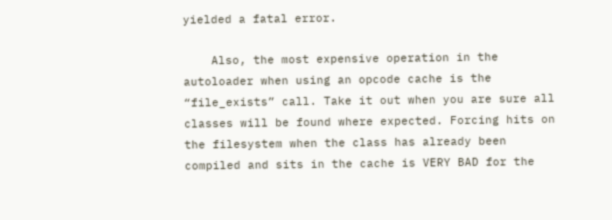yielded a fatal error.

    Also, the most expensive operation in the autoloader when using an opcode cache is the “file_exists” call. Take it out when you are sure all classes will be found where expected. Forcing hits on the filesystem when the class has already been compiled and sits in the cache is VERY BAD for the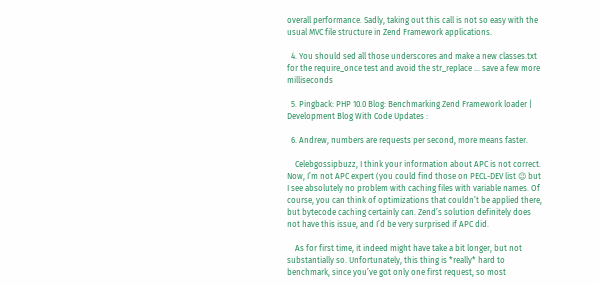overall performance. Sadly, taking out this call is not so easy with the usual MVC file structure in Zend Framework applications.

  4. You should sed all those underscores and make a new classes.txt for the require_once test and avoid the str_replace … save a few more milliseconds

  5. Pingback: PHP 10.0 Blog: Benchmarking Zend Framework loader | Development Blog With Code Updates :

  6. Andrew, numbers are requests per second, more means faster.

    Celebgossipbuzz, I think your information about APC is not correct. Now, I’m not APC expert (you could find those on PECL-DEV list 😉 but I see absolutely no problem with caching files with variable names. Of course, you can think of optimizations that couldn’t be applied there, but bytecode caching certainly can. Zend’s solution definitely does not have this issue, and I’d be very surprised if APC did.

    As for first time, it indeed might have take a bit longer, but not substantially so. Unfortunately, this thing is *really* hard to benchmark, since you’ve got only one first request, so most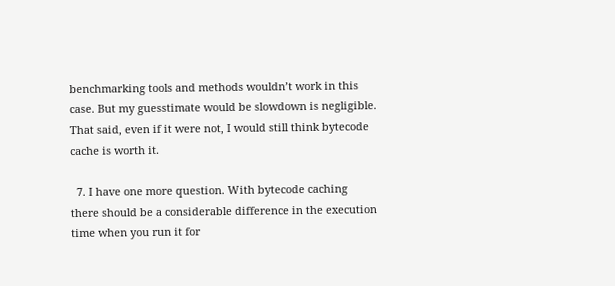benchmarking tools and methods wouldn’t work in this case. But my guesstimate would be slowdown is negligible. That said, even if it were not, I would still think bytecode cache is worth it.

  7. I have one more question. With bytecode caching there should be a considerable difference in the execution time when you run it for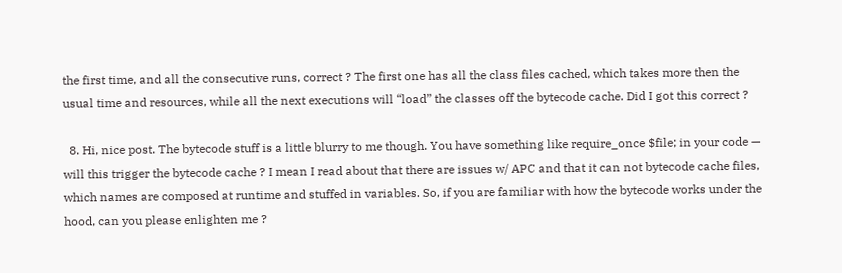the first time, and all the consecutive runs, correct ? The first one has all the class files cached, which takes more then the usual time and resources, while all the next executions will “load” the classes off the bytecode cache. Did I got this correct ?

  8. Hi, nice post. The bytecode stuff is a little blurry to me though. You have something like require_once $file; in your code — will this trigger the bytecode cache ? I mean I read about that there are issues w/ APC and that it can not bytecode cache files, which names are composed at runtime and stuffed in variables. So, if you are familiar with how the bytecode works under the hood, can you please enlighten me ?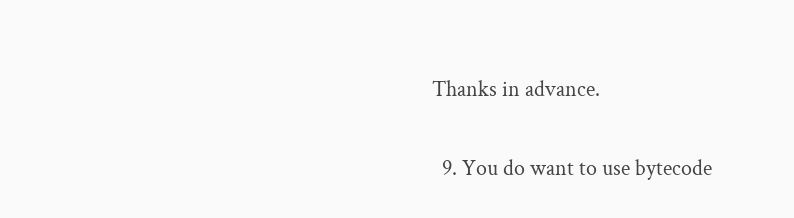Thanks in advance.

  9. You do want to use bytecode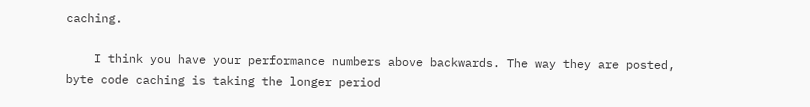caching.

    I think you have your performance numbers above backwards. The way they are posted, byte code caching is taking the longer period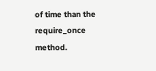of time than the require_once method.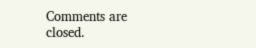Comments are closed.